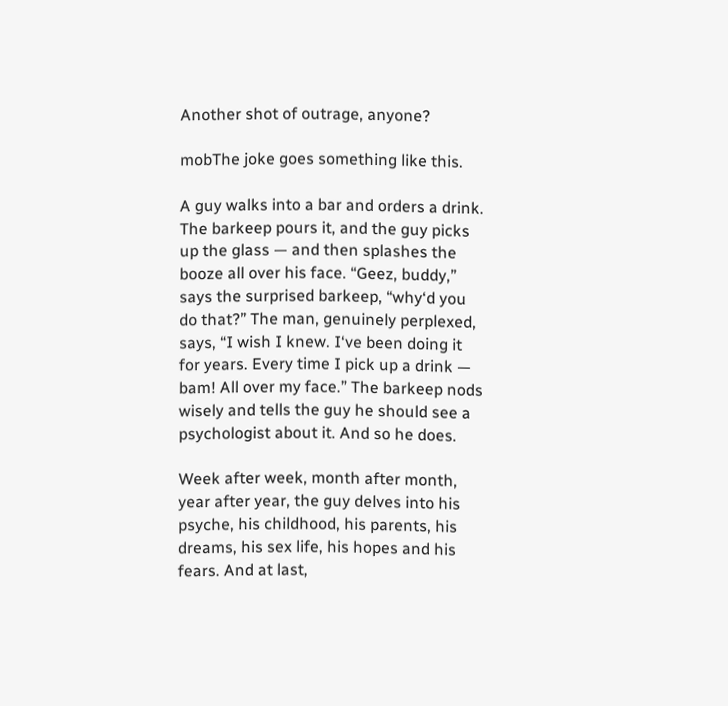Another shot of outrage, anyone?

mobThe joke goes something like this.

A guy walks into a bar and orders a drink. The barkeep pours it, and the guy picks up the glass — and then splashes the booze all over his face. “Geez, buddy,” says the surprised barkeep, “why‘d you do that?” The man, genuinely perplexed, says, “I wish I knew. I‘ve been doing it for years. Every time I pick up a drink — bam! All over my face.” The barkeep nods wisely and tells the guy he should see a psychologist about it. And so he does.

Week after week, month after month, year after year, the guy delves into his psyche, his childhood, his parents, his dreams, his sex life, his hopes and his fears. And at last,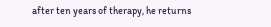after ten years of therapy, he returns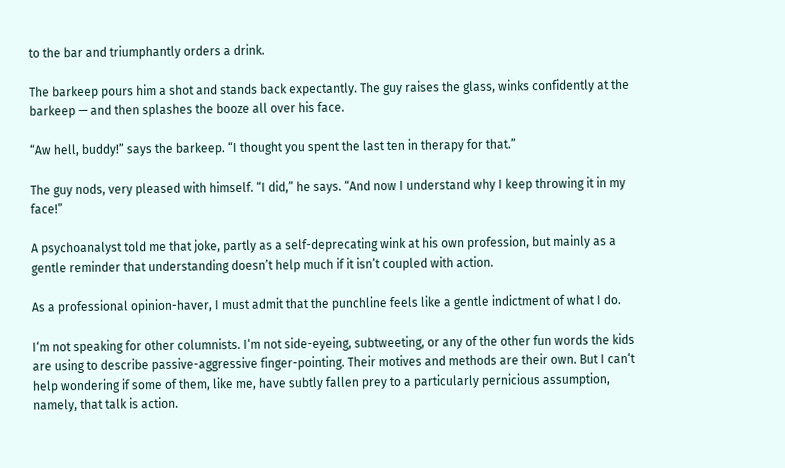to the bar and triumphantly orders a drink.

The barkeep pours him a shot and stands back expectantly. The guy raises the glass, winks confidently at the barkeep — and then splashes the booze all over his face.

“Aw hell, buddy!” says the barkeep. “I thought you spent the last ten in therapy for that.”

The guy nods, very pleased with himself. “I did,” he says. “And now I understand why I keep throwing it in my face!”

A psychoanalyst told me that joke, partly as a self-deprecating wink at his own profession, but mainly as a gentle reminder that understanding doesn’t help much if it isn’t coupled with action.

As a professional opinion-haver, I must admit that the punchline feels like a gentle indictment of what I do.

I‘m not speaking for other columnists. I‘m not side-eyeing, subtweeting, or any of the other fun words the kids are using to describe passive-aggressive finger-pointing. Their motives and methods are their own. But I can‘t help wondering if some of them, like me, have subtly fallen prey to a particularly pernicious assumption, namely, that talk is action.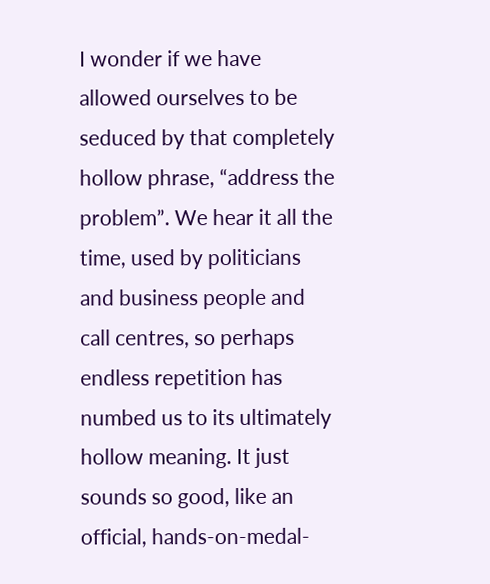I wonder if we have allowed ourselves to be seduced by that completely hollow phrase, “address the problem”. We hear it all the time, used by politicians and business people and call centres, so perhaps endless repetition has numbed us to its ultimately hollow meaning. It just sounds so good, like an official, hands-on-medal-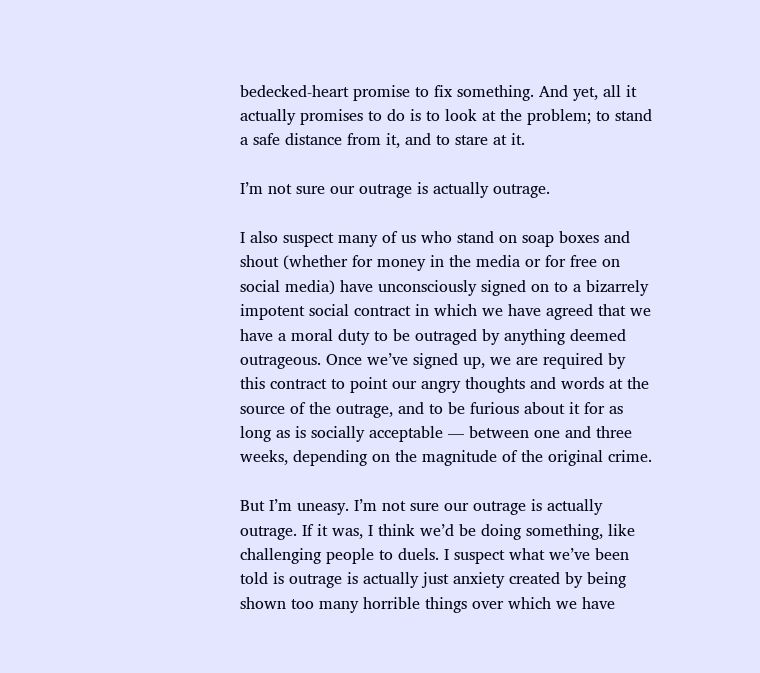bedecked-heart promise to fix something. And yet, all it actually promises to do is to look at the problem; to stand a safe distance from it, and to stare at it.

I’m not sure our outrage is actually outrage.

I also suspect many of us who stand on soap boxes and shout (whether for money in the media or for free on social media) have unconsciously signed on to a bizarrely impotent social contract in which we have agreed that we have a moral duty to be outraged by anything deemed outrageous. Once we’ve signed up, we are required by this contract to point our angry thoughts and words at the source of the outrage, and to be furious about it for as long as is socially acceptable — between one and three weeks, depending on the magnitude of the original crime.

But I’m uneasy. I’m not sure our outrage is actually outrage. If it was, I think we’d be doing something, like challenging people to duels. I suspect what we’ve been told is outrage is actually just anxiety created by being shown too many horrible things over which we have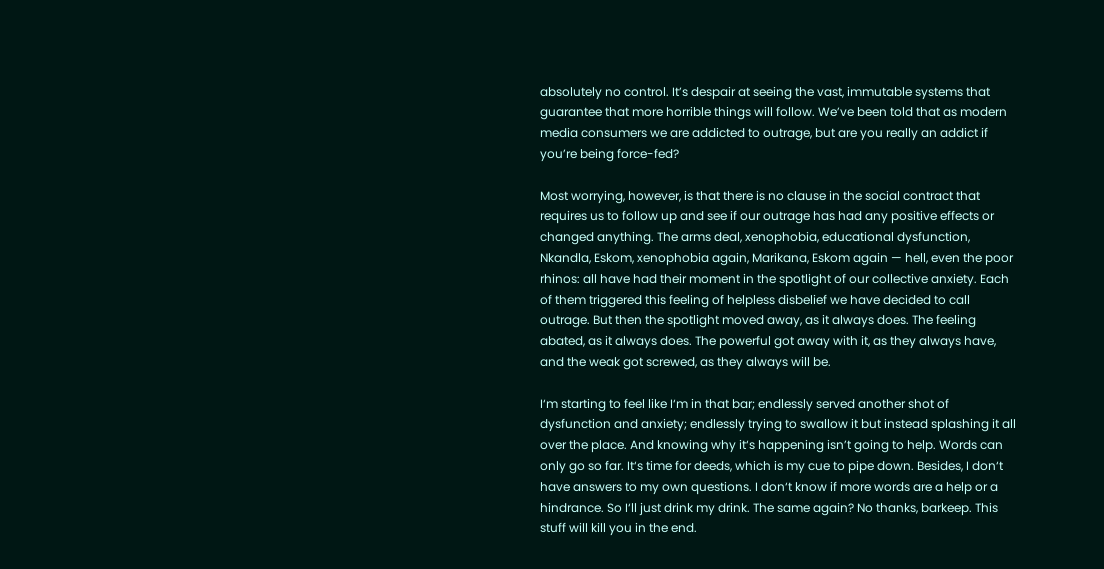absolutely no control. It’s despair at seeing the vast, immutable systems that guarantee that more horrible things will follow. We’ve been told that as modern media consumers we are addicted to outrage, but are you really an addict if you’re being force-fed?

Most worrying, however, is that there is no clause in the social contract that requires us to follow up and see if our outrage has had any positive effects or changed anything. The arms deal, xenophobia, educational dysfunction, Nkandla, Eskom, xenophobia again, Marikana, Eskom again — hell, even the poor rhinos: all have had their moment in the spotlight of our collective anxiety. Each of them triggered this feeling of helpless disbelief we have decided to call outrage. But then the spotlight moved away, as it always does. The feeling abated, as it always does. The powerful got away with it, as they always have, and the weak got screwed, as they always will be.

I‘m starting to feel like I‘m in that bar; endlessly served another shot of dysfunction and anxiety; endlessly trying to swallow it but instead splashing it all over the place. And knowing why it‘s happening isn’t going to help. Words can only go so far. It‘s time for deeds, which is my cue to pipe down. Besides, I don‘t have answers to my own questions. I don‘t know if more words are a help or a hindrance. So I‘ll just drink my drink. The same again? No thanks, barkeep. This stuff will kill you in the end.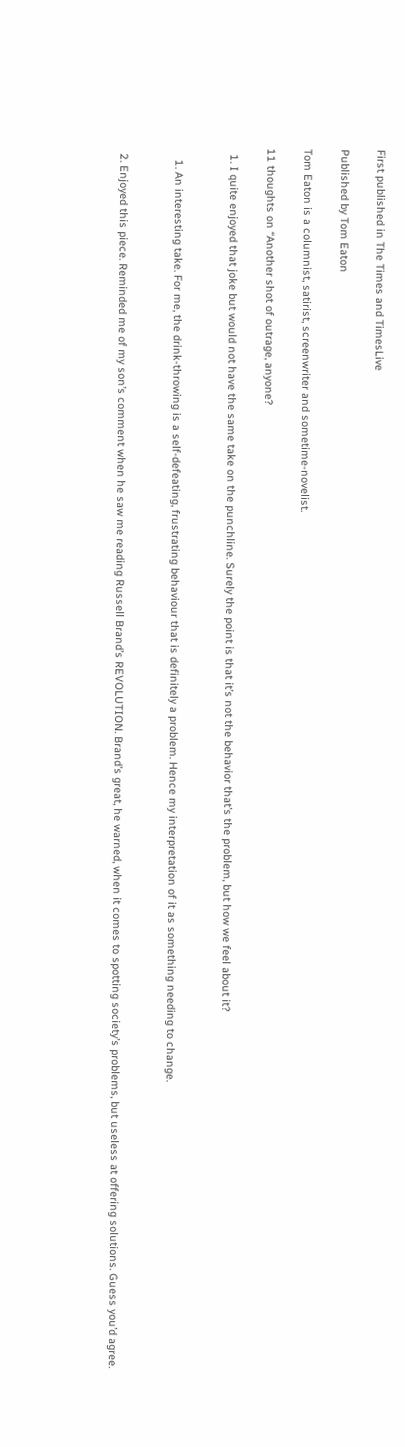First published in The Times and TimesLive

Published by Tom Eaton

Tom Eaton is a columnist, satirist, screenwriter and sometime-novelist.

11 thoughts on “Another shot of outrage, anyone?

  1. I quite enjoyed that joke but would not have the same take on the punchline. Surely the point is that it’s not the behavior that’s the problem, but how we feel about it?


    1. An interesting take. For me, the drink-throwing is a self-defeating, frustrating behaviour that is definitely a problem. Hence my interpretation of it as something needing to change.


  2. Enjoyed this piece. Reminded me of my son’s comment when he saw me reading Russell Brand’s REVOLUTION. Brand’s great, he warned, when it comes to spotting society’s problems, but useless at offering solutions. Guess you’d agree.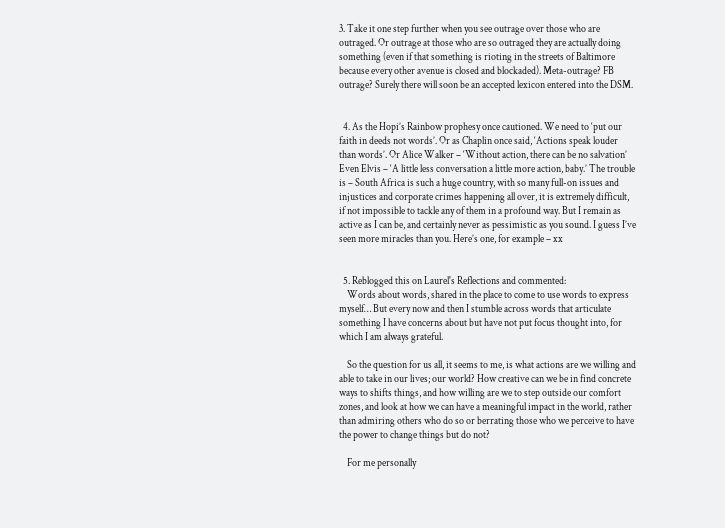3. Take it one step further when you see outrage over those who are outraged. Or outrage at those who are so outraged they are actually doing something (even if that something is rioting in the streets of Baltimore because every other avenue is closed and blockaded). Meta-outrage? FB outrage? Surely there will soon be an accepted lexicon entered into the DSM.


  4. As the Hopi’s Rainbow prophesy once cautioned. We need to ‘put our faith in deeds not words’. Or as Chaplin once said, ‘Actions speak louder than words’. Or Alice Walker – ‘Without action, there can be no salvation’ Even Elvis – ‘A little less conversation a little more action, baby.’ The trouble is – South Africa is such a huge country, with so many full-on issues and injustices and corporate crimes happening all over, it is extremely difficult, if not impossible to tackle any of them in a profound way. But I remain as active as I can be, and certainly never as pessimistic as you sound. I guess I’ve seen more miracles than you. Here’s one, for example – xx


  5. Reblogged this on Laurel's Reflections and commented:
    Words about words, shared in the place to come to use words to express myself… But every now and then I stumble across words that articulate something I have concerns about but have not put focus thought into, for which I am always grateful.

    So the question for us all, it seems to me, is what actions are we willing and able to take in our lives; our world? How creative can we be in find concrete ways to shifts things, and how willing are we to step outside our comfort zones, and look at how we can have a meaningful impact in the world, rather than admiring others who do so or berrating those who we perceive to have the power to change things but do not?

    For me personally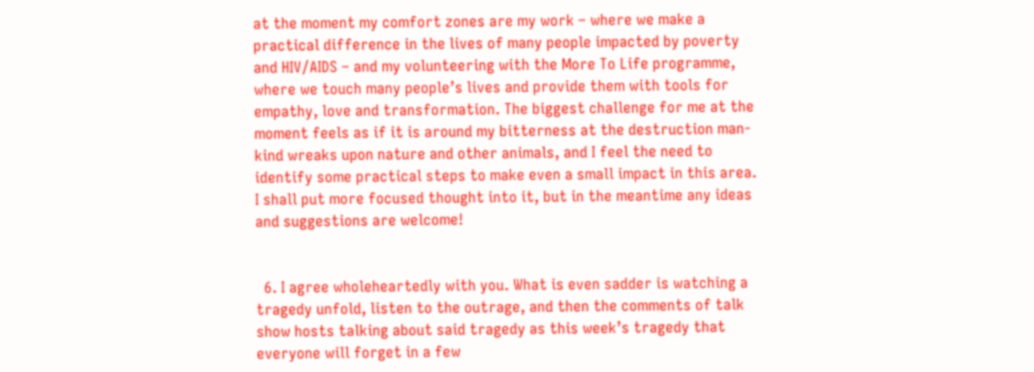at the moment my comfort zones are my work – where we make a practical difference in the lives of many people impacted by poverty and HIV/AIDS – and my volunteering with the More To Life programme, where we touch many people’s lives and provide them with tools for empathy, love and transformation. The biggest challenge for me at the moment feels as if it is around my bitterness at the destruction man-kind wreaks upon nature and other animals, and I feel the need to identify some practical steps to make even a small impact in this area. I shall put more focused thought into it, but in the meantime any ideas and suggestions are welcome!


  6. I agree wholeheartedly with you. What is even sadder is watching a tragedy unfold, listen to the outrage, and then the comments of talk show hosts talking about said tragedy as this week’s tragedy that everyone will forget in a few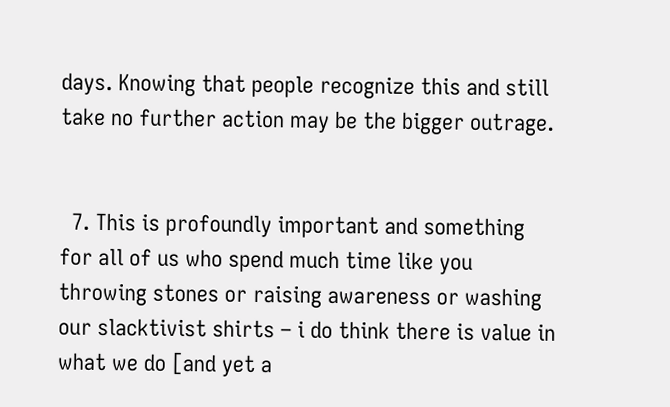days. Knowing that people recognize this and still take no further action may be the bigger outrage.


  7. This is profoundly important and something for all of us who spend much time like you throwing stones or raising awareness or washing our slacktivist shirts – i do think there is value in what we do [and yet a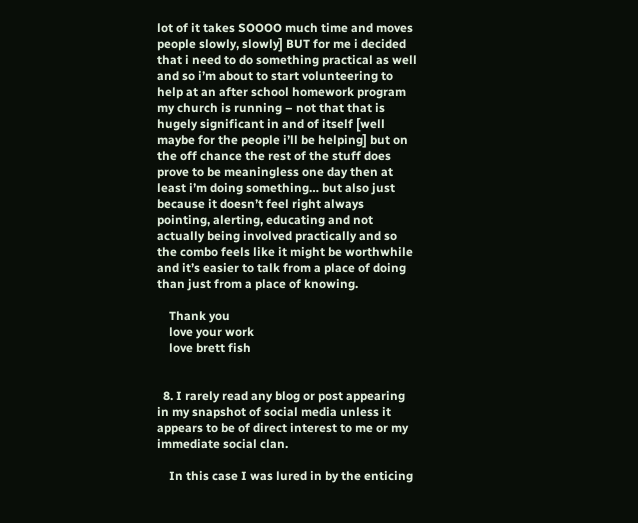lot of it takes SOOOO much time and moves people slowly, slowly] BUT for me i decided that i need to do something practical as well and so i’m about to start volunteering to help at an after school homework program my church is running – not that that is hugely significant in and of itself [well maybe for the people i’ll be helping] but on the off chance the rest of the stuff does prove to be meaningless one day then at least i’m doing something… but also just because it doesn’t feel right always pointing, alerting, educating and not actually being involved practically and so the combo feels like it might be worthwhile and it’s easier to talk from a place of doing than just from a place of knowing.

    Thank you
    love your work
    love brett fish


  8. I rarely read any blog or post appearing in my snapshot of social media unless it appears to be of direct interest to me or my immediate social clan.

    In this case I was lured in by the enticing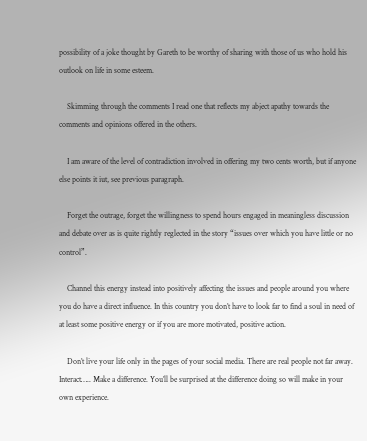possibility of a joke thought by Gareth to be worthy of sharing with those of us who hold his outlook on life in some esteem.

    Skimming through the comments I read one that reflects my abject apathy towards the comments and opinions offered in the others.

    I am aware of the level of contradiction involved in offering my two cents worth, but if anyone else points it iut, see previous paragraph.

    Forget the outrage, forget the willingness to spend hours engaged in meaningless discussion and debate over as is quite rightly reglected in the story “issues over which you have little or no control”.

    Channel this energy instead into positively affecting the issues and people around you where you do have a direct influence. In this country you don’t have to look far to find a soul in need of at least some positive energy or if you are more motivated, positive action.

    Don’t live your life only in the pages of your social media. There are real people not far away. Interact….. Make a difference. You’ll be surprised at the difference doing so will make in your own experience.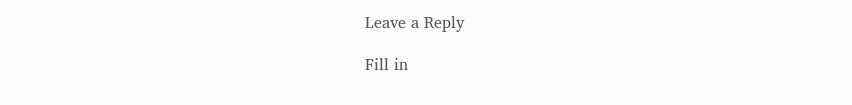Leave a Reply

Fill in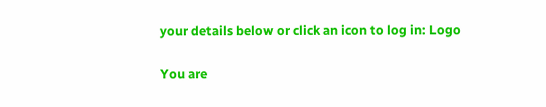your details below or click an icon to log in: Logo

You are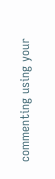commenting using your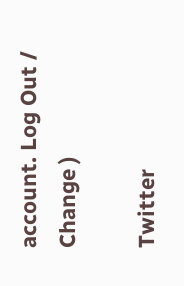account. Log Out /  Change )

Twitter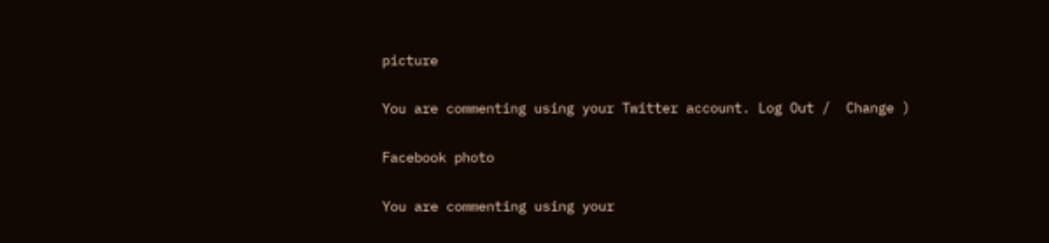picture

You are commenting using your Twitter account. Log Out /  Change )

Facebook photo

You are commenting using your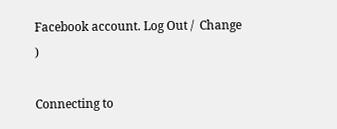Facebook account. Log Out /  Change )

Connecting to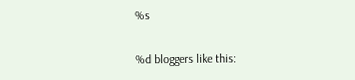%s

%d bloggers like this: